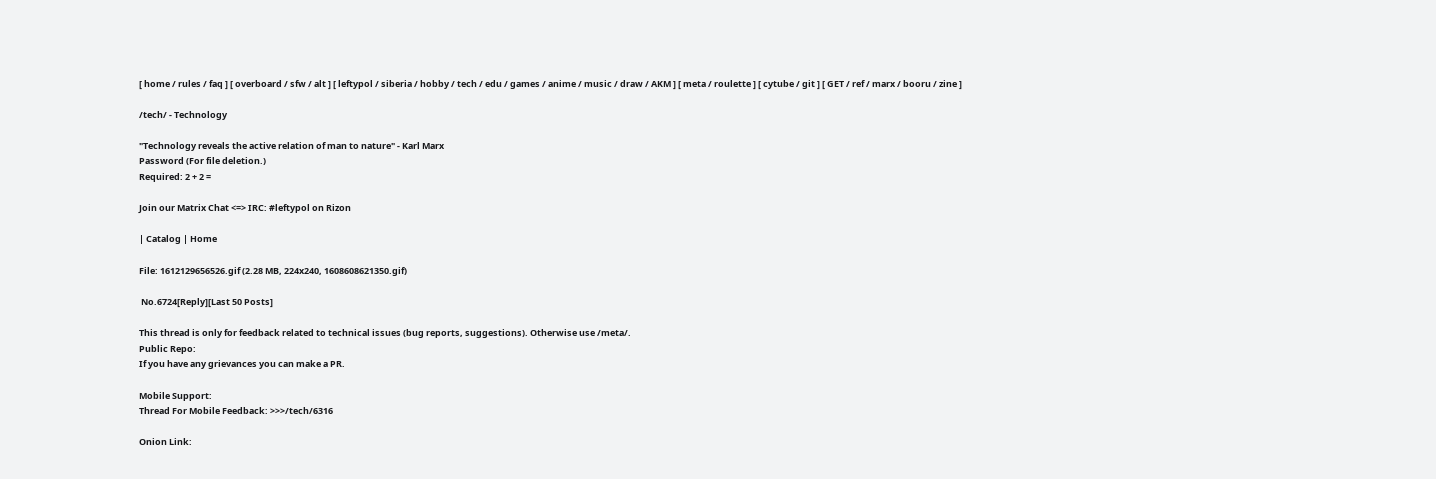[ home / rules / faq ] [ overboard / sfw / alt ] [ leftypol / siberia / hobby / tech / edu / games / anime / music / draw / AKM ] [ meta / roulette ] [ cytube / git ] [ GET / ref / marx / booru / zine ]

/tech/ - Technology

"Technology reveals the active relation of man to nature" - Karl Marx
Password (For file deletion.)
Required: 2 + 2 =

Join our Matrix Chat <=> IRC: #leftypol on Rizon

| Catalog | Home

File: 1612129656526.gif (2.28 MB, 224x240, 1608608621350.gif)

 No.6724[Reply][Last 50 Posts]

This thread is only for feedback related to technical issues (bug reports, suggestions). Otherwise use /meta/.
Public Repo:
If you have any grievances you can make a PR.

Mobile Support:
Thread For Mobile Feedback: >>>/tech/6316

Onion Link: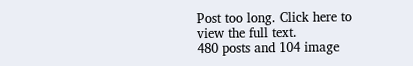Post too long. Click here to view the full text.
480 posts and 104 image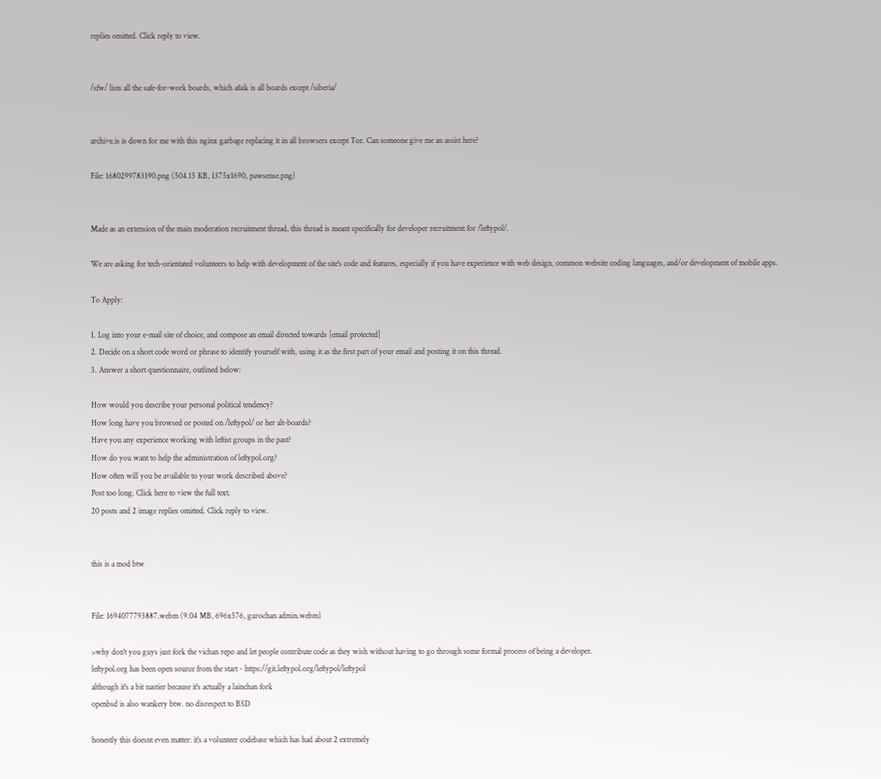replies omitted. Click reply to view.


/sfw/ lists all the safe-for-work boards, which afaik is all boards except /siberia/


archive.is is down for me with this nginx garbage replacing it in all browsers except Tor. Can someone give me an assist here?

File: 1680299783190.png (504.15 KB, 1375x1690, pawsense.png)


Made as an extension of the main moderation recruitment thread, this thread is meant specifically for developer recruitment for /leftypol/.

We are asking for tech-orientated volunteers to help with development of the site's code and features, especially if you have experience with web design, common website coding languages, and/or development of mobile apps.

To Apply:

1. Log into your e-mail site of choice, and compose an email directed towards [email protected]
2. Decide on a short code word or phrase to identify yourself with, using it as the first part of your email and posting it on this thread.
3. Answer a short questionnaire, outlined below:

How would you describe your personal political tendency?
How long have you browsed or posted on /leftypol/ or her alt-boards?
Have you any experience working with leftist groups in the past?
How do you want to help the administration of leftypol.org?
How often will you be available to your work described above?
Post too long. Click here to view the full text.
20 posts and 2 image replies omitted. Click reply to view.


this is a mod btw


File: 1694077793887.webm (9.04 MB, 696x576, gurochan admin.webm)

>why don't you guys just fork the vichan repo and let people contribute code as they wish without having to go through some formal process of being a developer.
leftypol.org has been open source from the start - https://git.leftypol.org/leftypol/leftypol
although it's a bit nastier because it's actually a lainchan fork
openbsd is also wankery btw. no disrespect to BSD

honestly this doesnt even matter: it's a volunteer codebase which has had about 2 extremely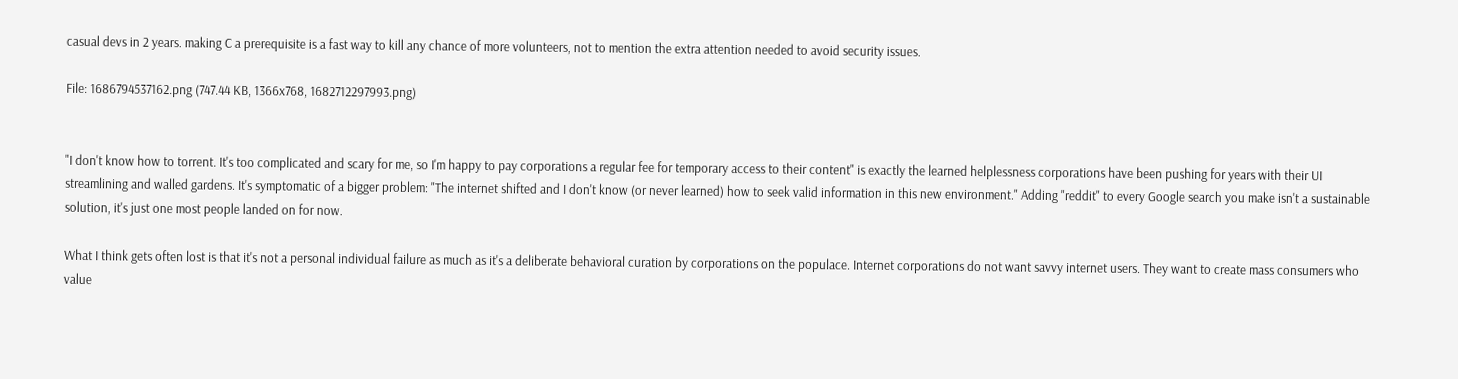casual devs in 2 years. making C a prerequisite is a fast way to kill any chance of more volunteers, not to mention the extra attention needed to avoid security issues.

File: 1686794537162.png (747.44 KB, 1366x768, 1682712297993.png)


"I don't know how to torrent. It's too complicated and scary for me, so I'm happy to pay corporations a regular fee for temporary access to their content" is exactly the learned helplessness corporations have been pushing for years with their UI streamlining and walled gardens. It's symptomatic of a bigger problem: "The internet shifted and I don't know (or never learned) how to seek valid information in this new environment." Adding "reddit" to every Google search you make isn't a sustainable solution, it's just one most people landed on for now.

What I think gets often lost is that it's not a personal individual failure as much as it's a deliberate behavioral curation by corporations on the populace. Internet corporations do not want savvy internet users. They want to create mass consumers who value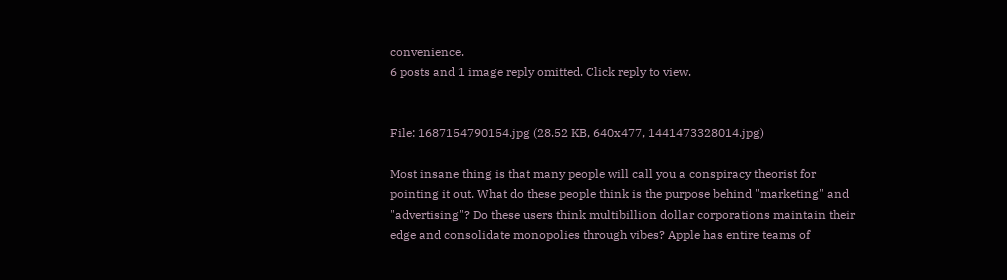convenience.
6 posts and 1 image reply omitted. Click reply to view.


File: 1687154790154.jpg (28.52 KB, 640x477, 1441473328014.jpg)

Most insane thing is that many people will call you a conspiracy theorist for pointing it out. What do these people think is the purpose behind "marketing" and "advertising"? Do these users think multibillion dollar corporations maintain their edge and consolidate monopolies through vibes? Apple has entire teams of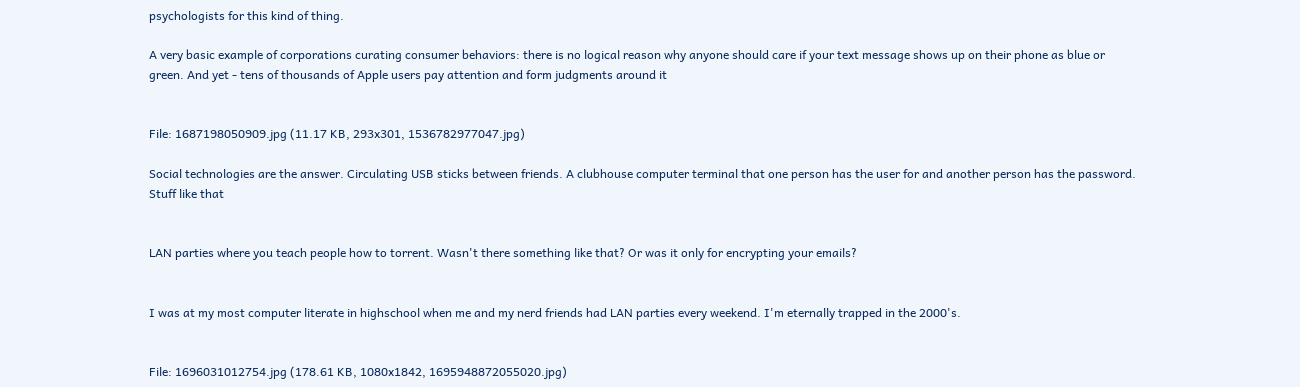psychologists for this kind of thing.

A very basic example of corporations curating consumer behaviors: there is no logical reason why anyone should care if your text message shows up on their phone as blue or green. And yet - tens of thousands of Apple users pay attention and form judgments around it


File: 1687198050909.jpg (11.17 KB, 293x301, 1536782977047.jpg)

Social technologies are the answer. Circulating USB sticks between friends. A clubhouse computer terminal that one person has the user for and another person has the password. Stuff like that


LAN parties where you teach people how to torrent. Wasn't there something like that? Or was it only for encrypting your emails?


I was at my most computer literate in highschool when me and my nerd friends had LAN parties every weekend. I'm eternally trapped in the 2000's.


File: 1696031012754.jpg (178.61 KB, 1080x1842, 1695948872055020.jpg)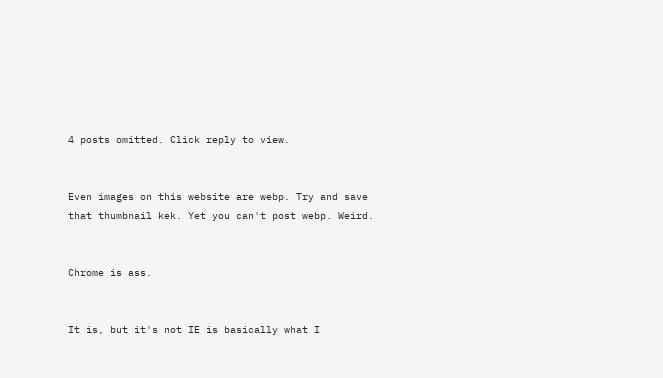4 posts omitted. Click reply to view.


Even images on this website are webp. Try and save that thumbnail kek. Yet you can't post webp. Weird.


Chrome is ass.


It is, but it's not IE is basically what I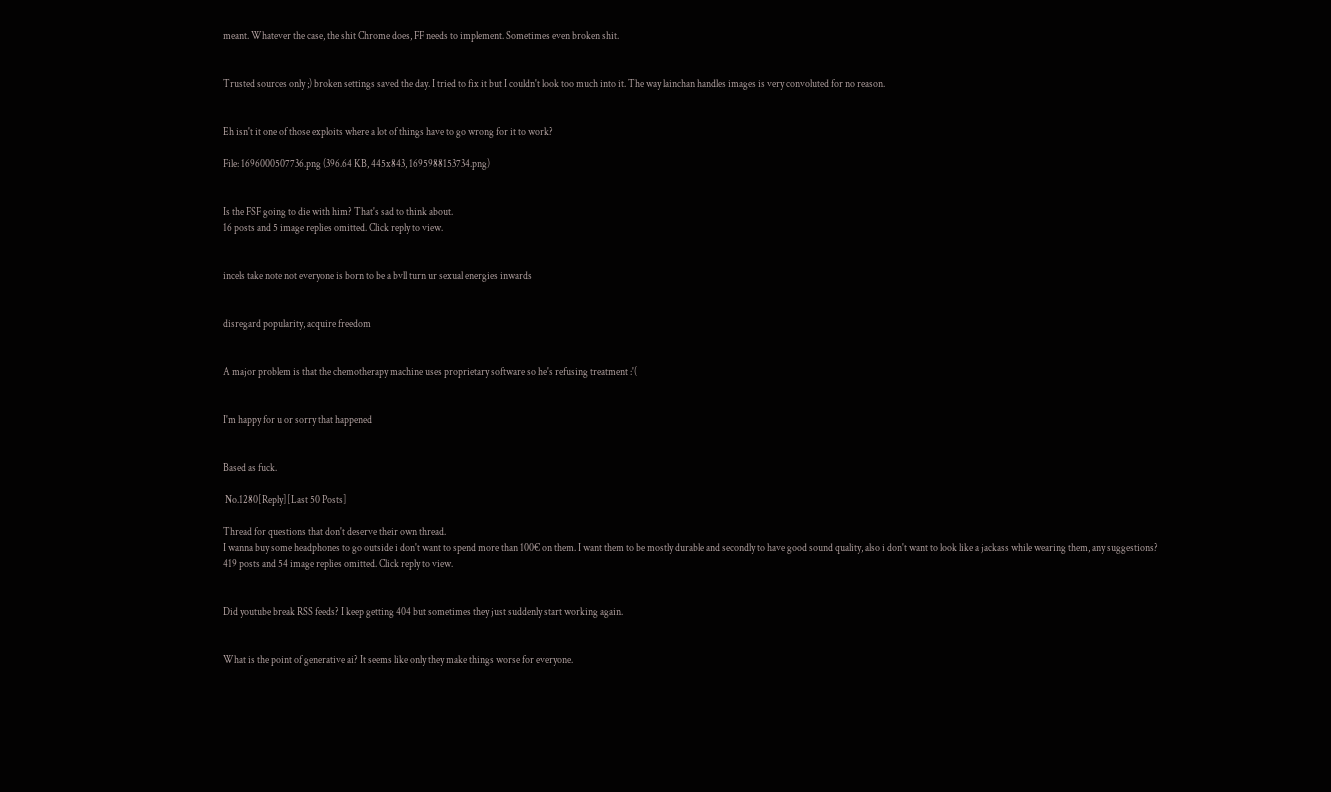meant. Whatever the case, the shit Chrome does, FF needs to implement. Sometimes even broken shit.


Trusted sources only ;) broken settings saved the day. I tried to fix it but I couldn't look too much into it. The way lainchan handles images is very convoluted for no reason.


Eh isn't it one of those exploits where a lot of things have to go wrong for it to work?

File: 1696000507736.png (396.64 KB, 445x843, 1695988153734.png)


Is the FSF going to die with him? That's sad to think about.
16 posts and 5 image replies omitted. Click reply to view.


incels take note not everyone is born to be a bvll turn ur sexual energies inwards


disregard popularity, acquire freedom


A major problem is that the chemotherapy machine uses proprietary software so he's refusing treatment :'(


I'm happy for u or sorry that happened


Based as fuck.

 No.1280[Reply][Last 50 Posts]

Thread for questions that don't deserve their own thread.
I wanna buy some headphones to go outside i don't want to spend more than 100€ on them. I want them to be mostly durable and secondly to have good sound quality, also i don't want to look like a jackass while wearing them, any suggestions?
419 posts and 54 image replies omitted. Click reply to view.


Did youtube break RSS feeds? I keep getting 404 but sometimes they just suddenly start working again.


What is the point of generative ai? It seems like only they make things worse for everyone.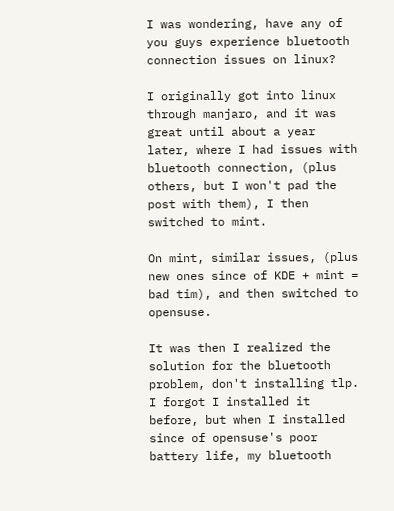I was wondering, have any of you guys experience bluetooth connection issues on linux?

I originally got into linux through manjaro, and it was great until about a year later, where I had issues with bluetooth connection, (plus others, but I won't pad the post with them), I then switched to mint.

On mint, similar issues, (plus new ones since of KDE + mint = bad tim), and then switched to opensuse.

It was then I realized the solution for the bluetooth problem, don't installing tlp.
I forgot I installed it before, but when I installed since of opensuse's poor battery life, my bluetooth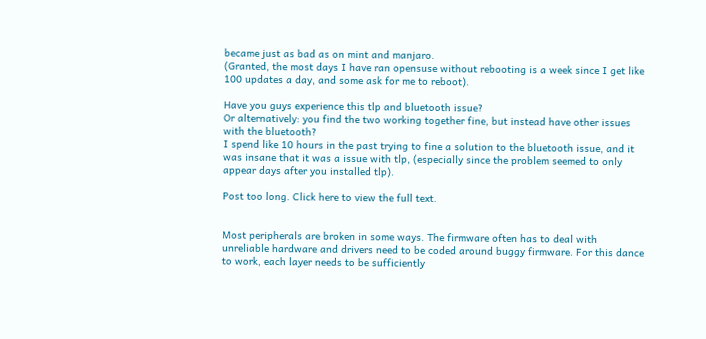became just as bad as on mint and manjaro.
(Granted, the most days I have ran opensuse without rebooting is a week since I get like 100 updates a day, and some ask for me to reboot).

Have you guys experience this tlp and bluetooth issue?
Or alternatively: you find the two working together fine, but instead have other issues with the bluetooth?
I spend like 10 hours in the past trying to fine a solution to the bluetooth issue, and it was insane that it was a issue with tlp, (especially since the problem seemed to only appear days after you installed tlp).

Post too long. Click here to view the full text.


Most peripherals are broken in some ways. The firmware often has to deal with unreliable hardware and drivers need to be coded around buggy firmware. For this dance to work, each layer needs to be sufficiently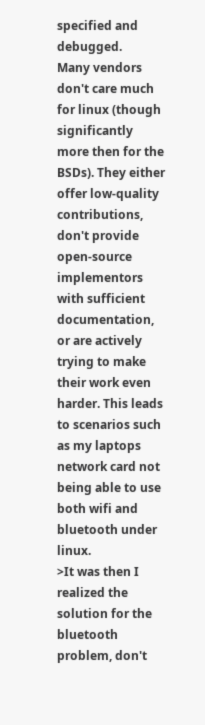specified and debugged.
Many vendors don't care much for linux (though significantly more then for the BSDs). They either offer low-quality contributions, don't provide open-source implementors with sufficient documentation, or are actively trying to make their work even harder. This leads to scenarios such as my laptops network card not being able to use both wifi and bluetooth under linux.
>It was then I realized the solution for the bluetooth problem, don't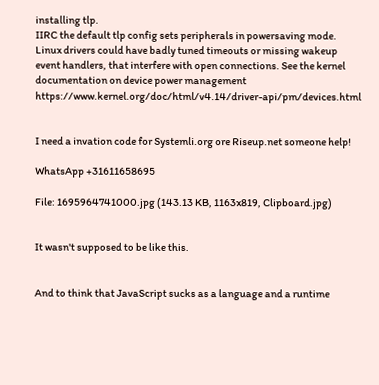installing tlp.
IIRC the default tlp config sets peripherals in powersaving mode. Linux drivers could have badly tuned timeouts or missing wakeup event handlers, that interfere with open connections. See the kernel documentation on device power management https://www.kernel.org/doc/html/v4.14/driver-api/pm/devices.html


I need a invation code for Systemli.org ore Riseup.net someone help!

WhatsApp +31611658695

File: 1695964741000.jpg (143.13 KB, 1163x819, Clipboard.jpg)


It wasn't supposed to be like this.


And to think that JavaScript sucks as a language and a runtime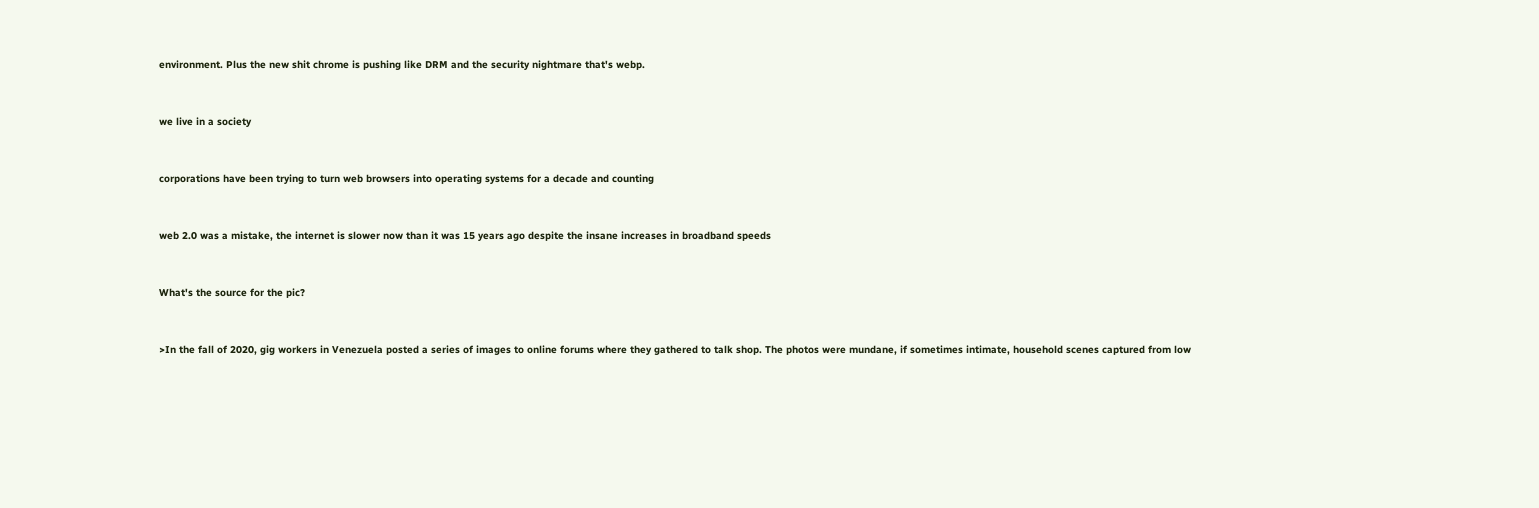environment. Plus the new shit chrome is pushing like DRM and the security nightmare that's webp.


we live in a society


corporations have been trying to turn web browsers into operating systems for a decade and counting


web 2.0 was a mistake, the internet is slower now than it was 15 years ago despite the insane increases in broadband speeds


What's the source for the pic?


>In the fall of 2020, gig workers in Venezuela posted a series of images to online forums where they gathered to talk shop. The photos were mundane, if sometimes intimate, household scenes captured from low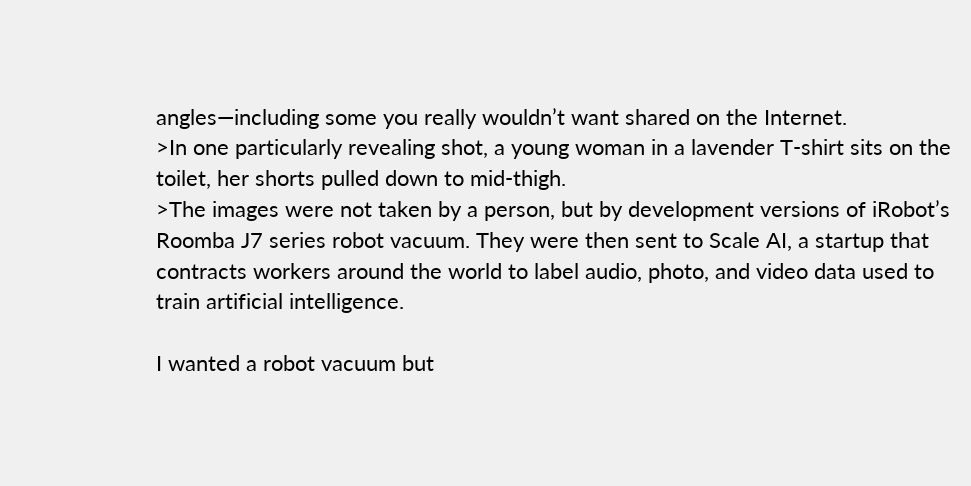angles—including some you really wouldn’t want shared on the Internet.
>In one particularly revealing shot, a young woman in a lavender T-shirt sits on the toilet, her shorts pulled down to mid-thigh.
>The images were not taken by a person, but by development versions of iRobot’s Roomba J7 series robot vacuum. They were then sent to Scale AI, a startup that contracts workers around the world to label audio, photo, and video data used to train artificial intelligence.

I wanted a robot vacuum but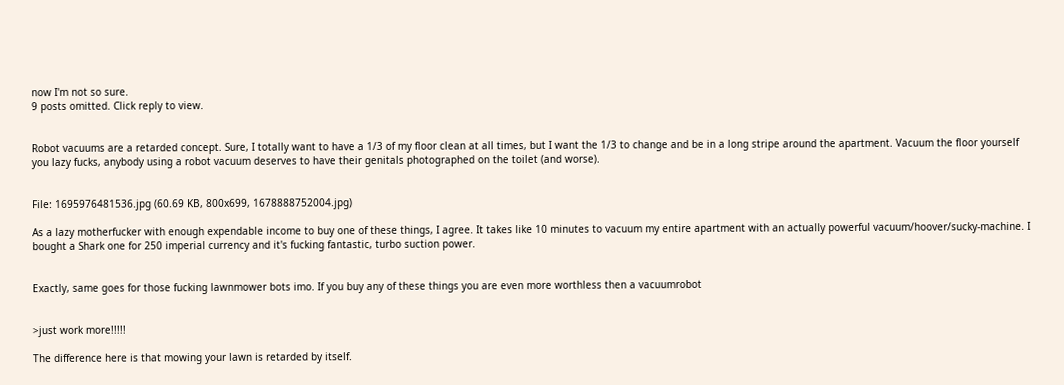now I'm not so sure.
9 posts omitted. Click reply to view.


Robot vacuums are a retarded concept. Sure, I totally want to have a 1/3 of my floor clean at all times, but I want the 1/3 to change and be in a long stripe around the apartment. Vacuum the floor yourself you lazy fucks, anybody using a robot vacuum deserves to have their genitals photographed on the toilet (and worse).


File: 1695976481536.jpg (60.69 KB, 800x699, 1678888752004.jpg)

As a lazy motherfucker with enough expendable income to buy one of these things, I agree. It takes like 10 minutes to vacuum my entire apartment with an actually powerful vacuum/hoover/sucky-machine. I bought a Shark one for 250 imperial currency and it's fucking fantastic, turbo suction power.


Exactly, same goes for those fucking lawnmower bots imo. If you buy any of these things you are even more worthless then a vacuumrobot


>just work more!!!!!

The difference here is that mowing your lawn is retarded by itself.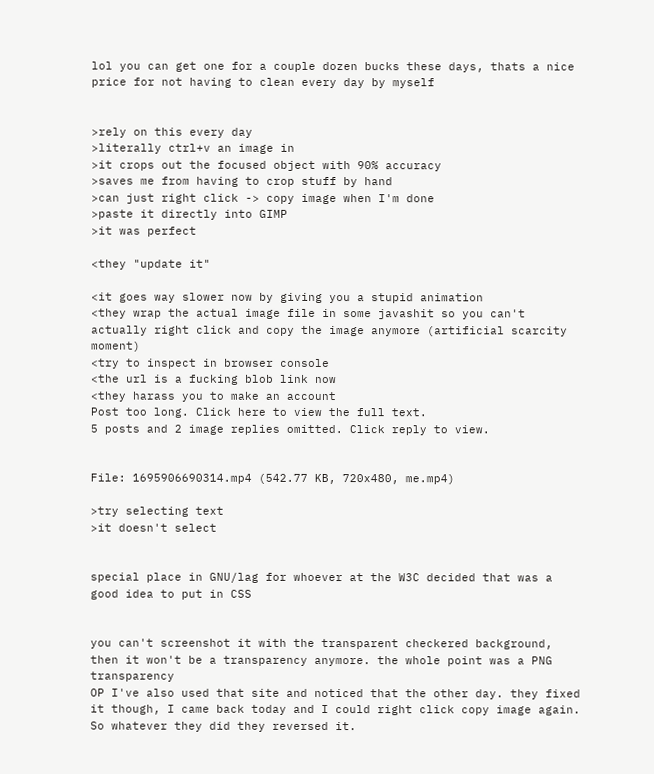lol you can get one for a couple dozen bucks these days, thats a nice price for not having to clean every day by myself


>rely on this every day
>literally ctrl+v an image in
>it crops out the focused object with 90% accuracy
>saves me from having to crop stuff by hand
>can just right click -> copy image when I'm done
>paste it directly into GIMP
>it was perfect

<they "update it"

<it goes way slower now by giving you a stupid animation
<they wrap the actual image file in some javashit so you can't actually right click and copy the image anymore (artificial scarcity moment)
<try to inspect in browser console
<the url is a fucking blob link now
<they harass you to make an account
Post too long. Click here to view the full text.
5 posts and 2 image replies omitted. Click reply to view.


File: 1695906690314.mp4 (542.77 KB, 720x480, me.mp4)

>try selecting text
>it doesn't select


special place in GNU/lag for whoever at the W3C decided that was a good idea to put in CSS


you can't screenshot it with the transparent checkered background, then it won't be a transparency anymore. the whole point was a PNG transparency
OP I've also used that site and noticed that the other day. they fixed it though, I came back today and I could right click copy image again. So whatever they did they reversed it.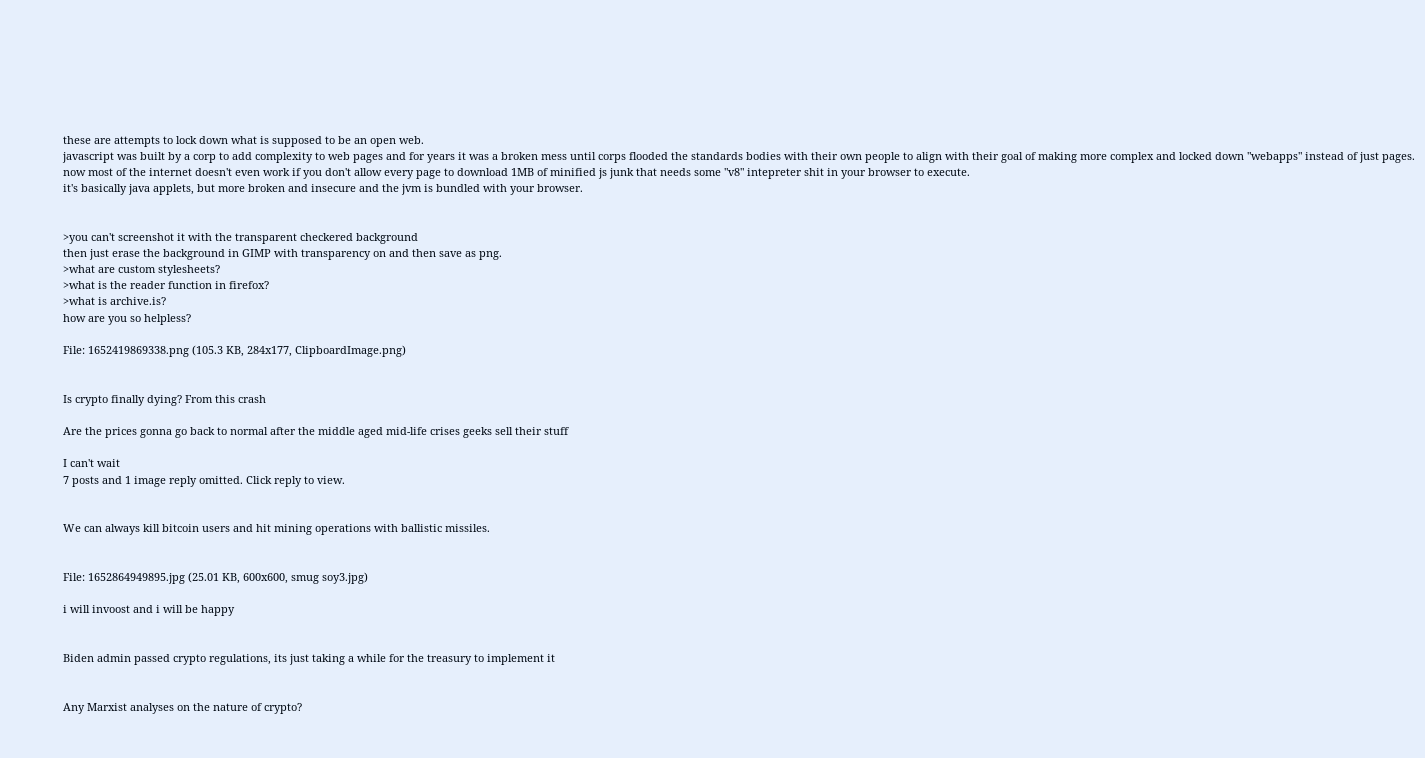these are attempts to lock down what is supposed to be an open web.
javascript was built by a corp to add complexity to web pages and for years it was a broken mess until corps flooded the standards bodies with their own people to align with their goal of making more complex and locked down "webapps" instead of just pages.
now most of the internet doesn't even work if you don't allow every page to download 1MB of minified js junk that needs some "v8" intepreter shit in your browser to execute.
it's basically java applets, but more broken and insecure and the jvm is bundled with your browser.


>you can't screenshot it with the transparent checkered background
then just erase the background in GIMP with transparency on and then save as png.
>what are custom stylesheets?
>what is the reader function in firefox?
>what is archive.is?
how are you so helpless?

File: 1652419869338.png (105.3 KB, 284x177, ClipboardImage.png)


Is crypto finally dying? From this crash

Are the prices gonna go back to normal after the middle aged mid-life crises geeks sell their stuff

I can't wait
7 posts and 1 image reply omitted. Click reply to view.


We can always kill bitcoin users and hit mining operations with ballistic missiles.


File: 1652864949895.jpg (25.01 KB, 600x600, smug soy3.jpg)

i will invoost and i will be happy


Biden admin passed crypto regulations, its just taking a while for the treasury to implement it


Any Marxist analyses on the nature of crypto?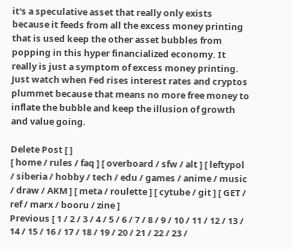it's a speculative asset that really only exists because it feeds from all the excess money printing that is used keep the other asset bubbles from popping in this hyper financialized economy. It really is just a symptom of excess money printing. Just watch when Fed rises interest rates and cryptos plummet because that means no more free money to inflate the bubble and keep the illusion of growth and value going.

Delete Post [ ]
[ home / rules / faq ] [ overboard / sfw / alt ] [ leftypol / siberia / hobby / tech / edu / games / anime / music / draw / AKM ] [ meta / roulette ] [ cytube / git ] [ GET / ref / marx / booru / zine ]
Previous [ 1 / 2 / 3 / 4 / 5 / 6 / 7 / 8 / 9 / 10 / 11 / 12 / 13 / 14 / 15 / 16 / 17 / 18 / 19 / 20 / 21 / 22 / 23 /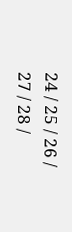24 / 25 / 26 / 27 / 28 /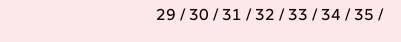29 / 30 / 31 / 32 / 33 / 34 / 35 /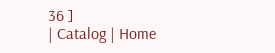36 ]
| Catalog | Home